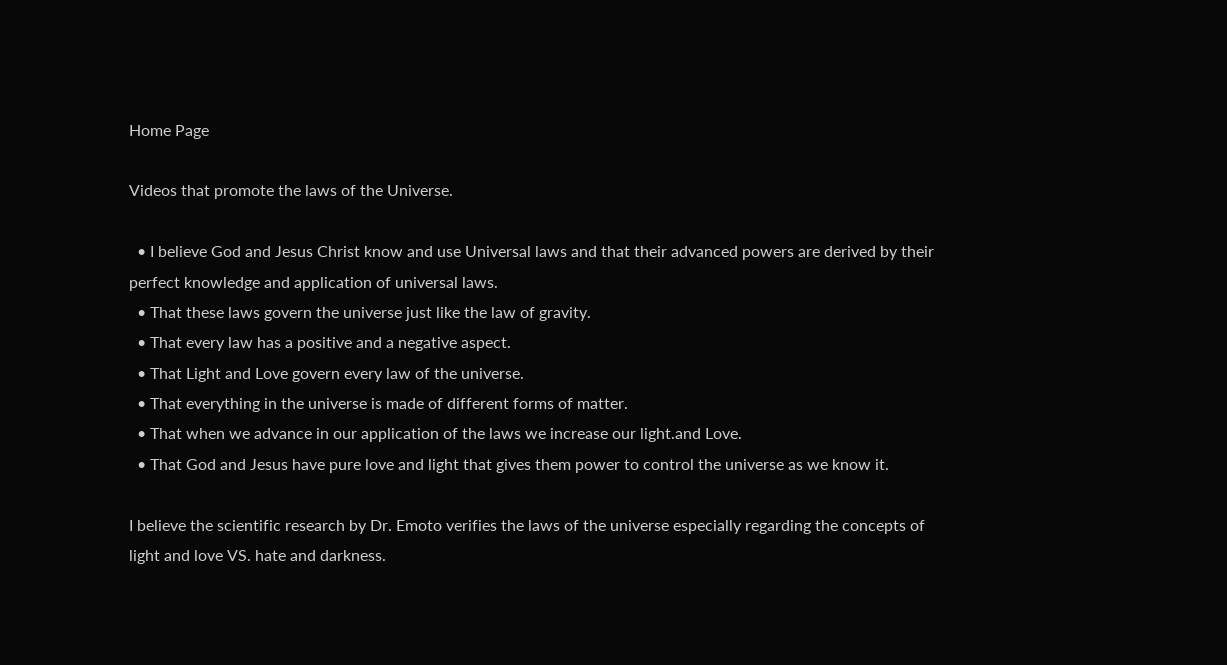Home Page

Videos that promote the laws of the Universe.

  • I believe God and Jesus Christ know and use Universal laws and that their advanced powers are derived by their perfect knowledge and application of universal laws.
  • That these laws govern the universe just like the law of gravity.
  • That every law has a positive and a negative aspect.
  • That Light and Love govern every law of the universe.
  • That everything in the universe is made of different forms of matter.
  • That when we advance in our application of the laws we increase our light.and Love.
  • That God and Jesus have pure love and light that gives them power to control the universe as we know it.

I believe the scientific research by Dr. Emoto verifies the laws of the universe especially regarding the concepts of light and love VS. hate and darkness.